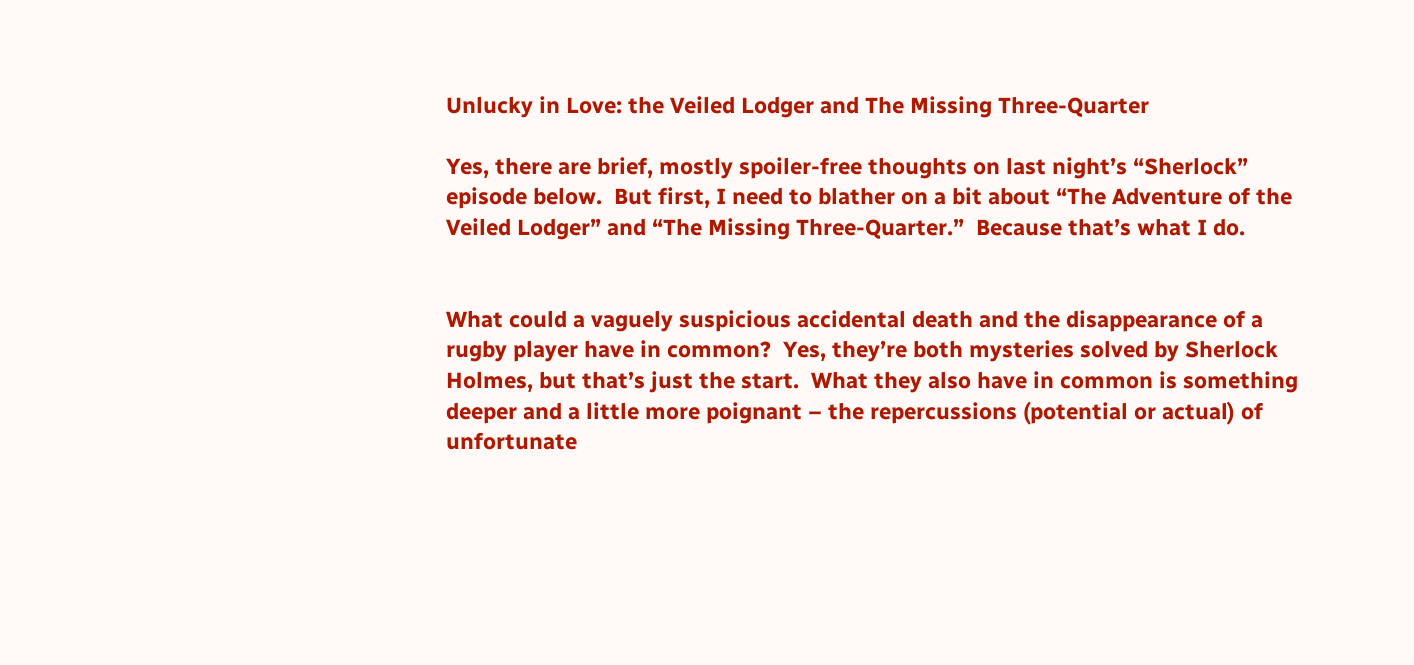Unlucky in Love: the Veiled Lodger and The Missing Three-Quarter

Yes, there are brief, mostly spoiler-free thoughts on last night’s “Sherlock” episode below.  But first, I need to blather on a bit about “The Adventure of the Veiled Lodger” and “The Missing Three-Quarter.”  Because that’s what I do.


What could a vaguely suspicious accidental death and the disappearance of a rugby player have in common?  Yes, they’re both mysteries solved by Sherlock Holmes, but that’s just the start.  What they also have in common is something deeper and a little more poignant – the repercussions (potential or actual) of unfortunate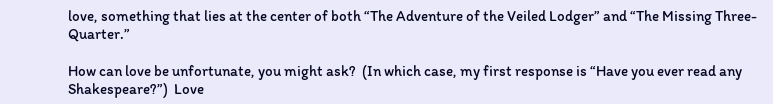love, something that lies at the center of both “The Adventure of the Veiled Lodger” and “The Missing Three-Quarter.”

How can love be unfortunate, you might ask?  (In which case, my first response is “Have you ever read any Shakespeare?”)  Love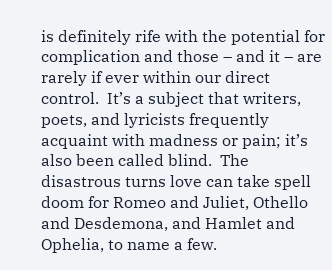is definitely rife with the potential for complication and those – and it – are rarely if ever within our direct control.  It’s a subject that writers, poets, and lyricists frequently acquaint with madness or pain; it’s also been called blind.  The disastrous turns love can take spell doom for Romeo and Juliet, Othello and Desdemona, and Hamlet and Ophelia, to name a few.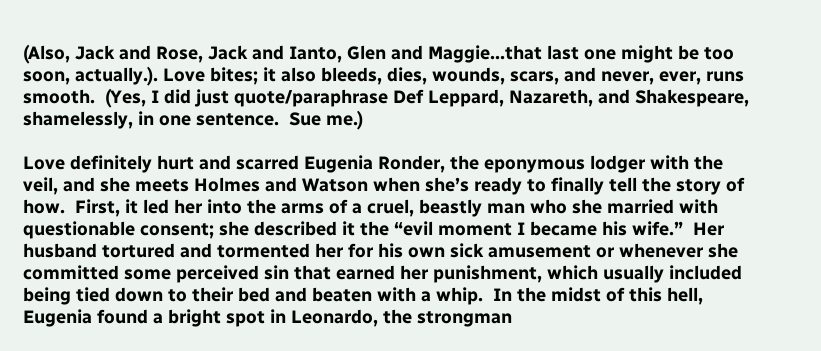(Also, Jack and Rose, Jack and Ianto, Glen and Maggie…that last one might be too soon, actually.). Love bites; it also bleeds, dies, wounds, scars, and never, ever, runs smooth.  (Yes, I did just quote/paraphrase Def Leppard, Nazareth, and Shakespeare, shamelessly, in one sentence.  Sue me.)

Love definitely hurt and scarred Eugenia Ronder, the eponymous lodger with the veil, and she meets Holmes and Watson when she’s ready to finally tell the story of how.  First, it led her into the arms of a cruel, beastly man who she married with questionable consent; she described it the “evil moment I became his wife.”  Her husband tortured and tormented her for his own sick amusement or whenever she committed some perceived sin that earned her punishment, which usually included being tied down to their bed and beaten with a whip.  In the midst of this hell, Eugenia found a bright spot in Leonardo, the strongman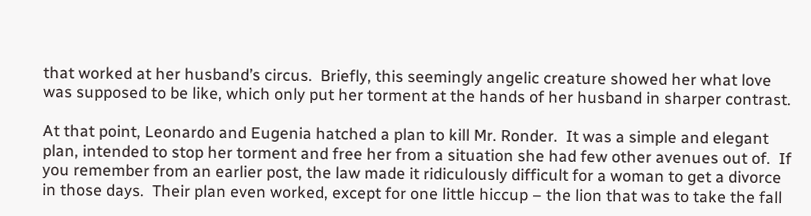that worked at her husband’s circus.  Briefly, this seemingly angelic creature showed her what love was supposed to be like, which only put her torment at the hands of her husband in sharper contrast.

At that point, Leonardo and Eugenia hatched a plan to kill Mr. Ronder.  It was a simple and elegant plan, intended to stop her torment and free her from a situation she had few other avenues out of.  If you remember from an earlier post, the law made it ridiculously difficult for a woman to get a divorce in those days.  Their plan even worked, except for one little hiccup – the lion that was to take the fall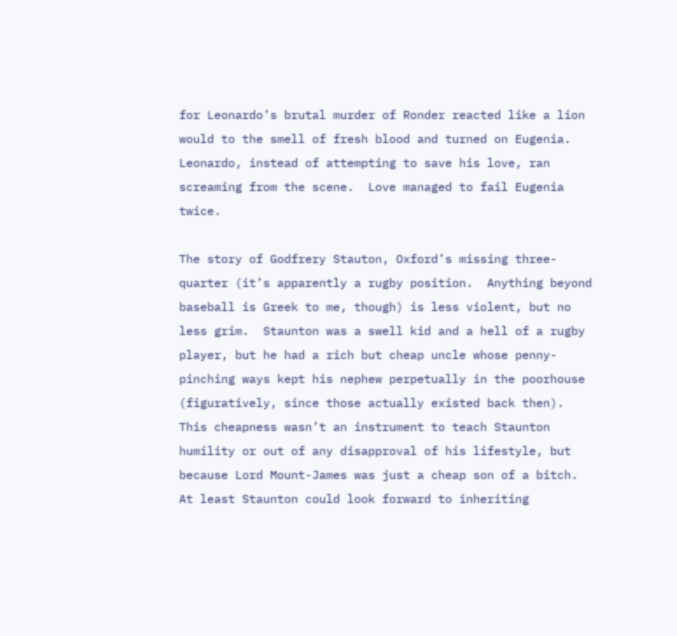for Leonardo’s brutal murder of Ronder reacted like a lion would to the smell of fresh blood and turned on Eugenia.  Leonardo, instead of attempting to save his love, ran screaming from the scene.  Love managed to fail Eugenia twice.

The story of Godfrery Stauton, Oxford’s missing three-quarter (it’s apparently a rugby position.  Anything beyond baseball is Greek to me, though) is less violent, but no less grim.  Staunton was a swell kid and a hell of a rugby player, but he had a rich but cheap uncle whose penny-pinching ways kept his nephew perpetually in the poorhouse (figuratively, since those actually existed back then).  This cheapness wasn’t an instrument to teach Staunton humility or out of any disapproval of his lifestyle, but because Lord Mount-James was just a cheap son of a bitch.  At least Staunton could look forward to inheriting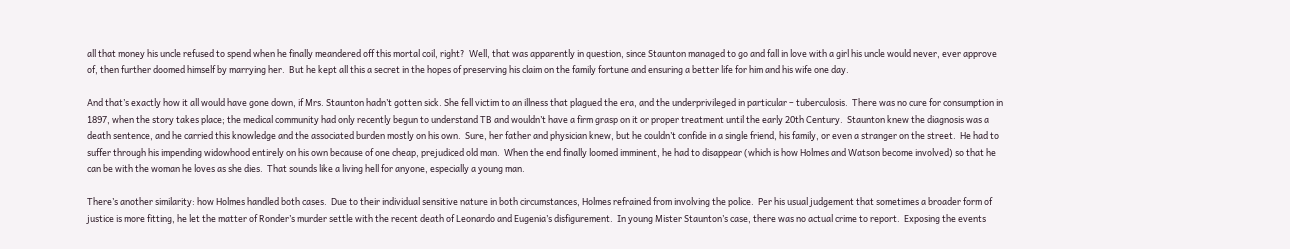all that money his uncle refused to spend when he finally meandered off this mortal coil, right?  Well, that was apparently in question, since Staunton managed to go and fall in love with a girl his uncle would never, ever approve of, then further doomed himself by marrying her.  But he kept all this a secret in the hopes of preserving his claim on the family fortune and ensuring a better life for him and his wife one day.

And that’s exactly how it all would have gone down, if Mrs. Staunton hadn’t gotten sick. She fell victim to an illness that plagued the era, and the underprivileged in particular – tuberculosis.  There was no cure for consumption in 1897, when the story takes place; the medical community had only recently begun to understand TB and wouldn’t have a firm grasp on it or proper treatment until the early 20th Century.  Staunton knew the diagnosis was a death sentence, and he carried this knowledge and the associated burden mostly on his own.  Sure, her father and physician knew, but he couldn’t confide in a single friend, his family, or even a stranger on the street.  He had to suffer through his impending widowhood entirely on his own because of one cheap, prejudiced old man.  When the end finally loomed imminent, he had to disappear (which is how Holmes and Watson become involved) so that he can be with the woman he loves as she dies.  That sounds like a living hell for anyone, especially a young man.

There’s another similarity: how Holmes handled both cases.  Due to their individual sensitive nature in both circumstances, Holmes refrained from involving the police.  Per his usual judgement that sometimes a broader form of justice is more fitting, he let the matter of Ronder’s murder settle with the recent death of Leonardo and Eugenia’s disfigurement.  In young Mister Staunton’s case, there was no actual crime to report.  Exposing the events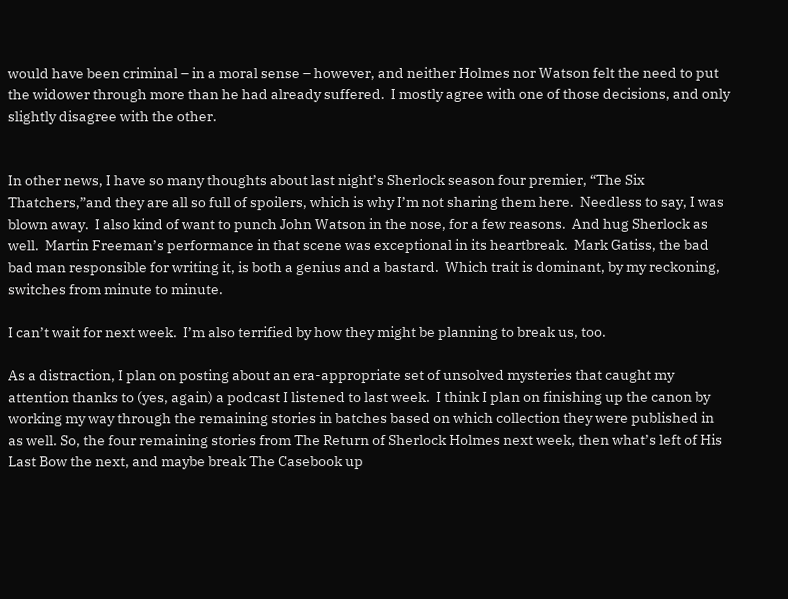would have been criminal – in a moral sense – however, and neither Holmes nor Watson felt the need to put the widower through more than he had already suffered.  I mostly agree with one of those decisions, and only slightly disagree with the other.


In other news, I have so many thoughts about last night’s Sherlock season four premier, “The Six Thatchers,”and they are all so full of spoilers, which is why I’m not sharing them here.  Needless to say, I was blown away.  I also kind of want to punch John Watson in the nose, for a few reasons.  And hug Sherlock as well.  Martin Freeman’s performance in that scene was exceptional in its heartbreak.  Mark Gatiss, the bad bad man responsible for writing it, is both a genius and a bastard.  Which trait is dominant, by my reckoning, switches from minute to minute.

I can’t wait for next week.  I’m also terrified by how they might be planning to break us, too.

As a distraction, I plan on posting about an era-appropriate set of unsolved mysteries that caught my attention thanks to (yes, again) a podcast I listened to last week.  I think I plan on finishing up the canon by working my way through the remaining stories in batches based on which collection they were published in as well. So, the four remaining stories from The Return of Sherlock Holmes next week, then what’s left of His Last Bow the next, and maybe break The Casebook up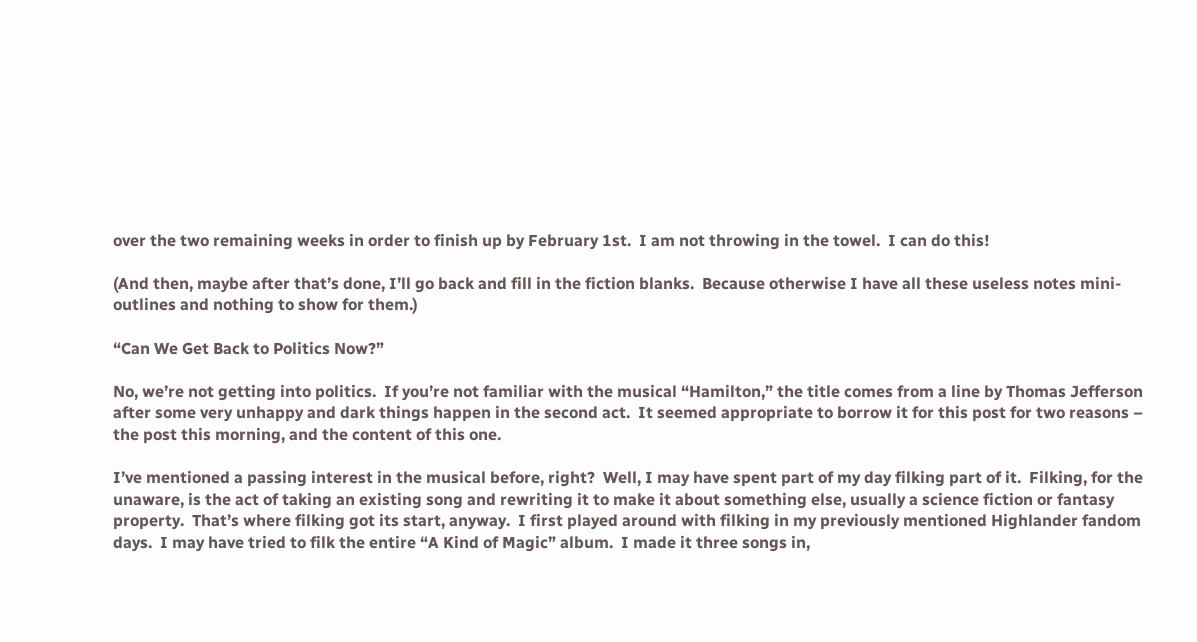over the two remaining weeks in order to finish up by February 1st.  I am not throwing in the towel.  I can do this!

(And then, maybe after that’s done, I’ll go back and fill in the fiction blanks.  Because otherwise I have all these useless notes mini-outlines and nothing to show for them.)

“Can We Get Back to Politics Now?”

No, we’re not getting into politics.  If you’re not familiar with the musical “Hamilton,” the title comes from a line by Thomas Jefferson after some very unhappy and dark things happen in the second act.  It seemed appropriate to borrow it for this post for two reasons – the post this morning, and the content of this one.

I’ve mentioned a passing interest in the musical before, right?  Well, I may have spent part of my day filking part of it.  Filking, for the unaware, is the act of taking an existing song and rewriting it to make it about something else, usually a science fiction or fantasy property.  That’s where filking got its start, anyway.  I first played around with filking in my previously mentioned Highlander fandom days.  I may have tried to filk the entire “A Kind of Magic” album.  I made it three songs in,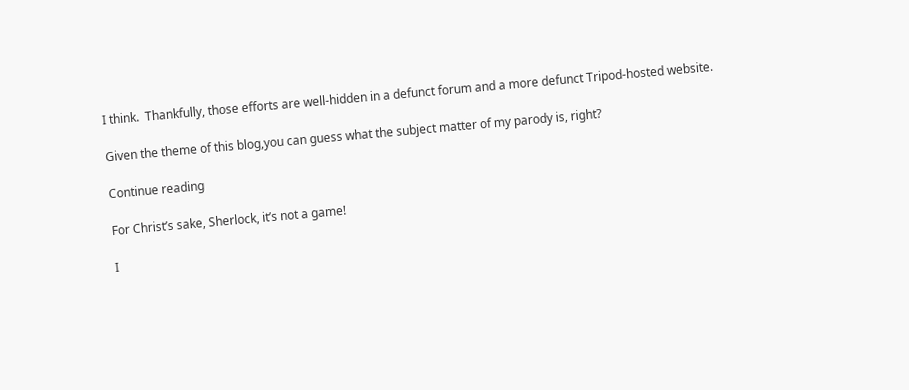I think.  Thankfully, those efforts are well-hidden in a defunct forum and a more defunct Tripod-hosted website.

Given the theme of this blog,you can guess what the subject matter of my parody is, right?

Continue reading

For Christ’s sake, Sherlock, it’s not a game!

I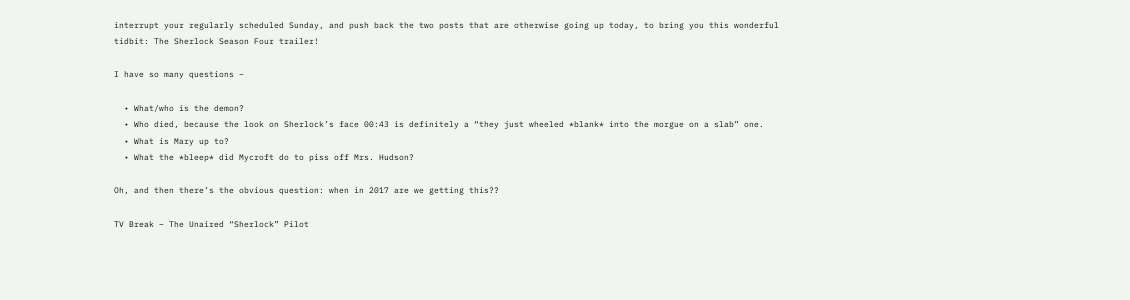interrupt your regularly scheduled Sunday, and push back the two posts that are otherwise going up today, to bring you this wonderful tidbit: The Sherlock Season Four trailer!

I have so many questions –

  • What/who is the demon?
  • Who died, because the look on Sherlock’s face 00:43 is definitely a “they just wheeled *blank* into the morgue on a slab” one.
  • What is Mary up to?
  • What the *bleep* did Mycroft do to piss off Mrs. Hudson?

Oh, and then there’s the obvious question: when in 2017 are we getting this??

TV Break – The Unaired “Sherlock” Pilot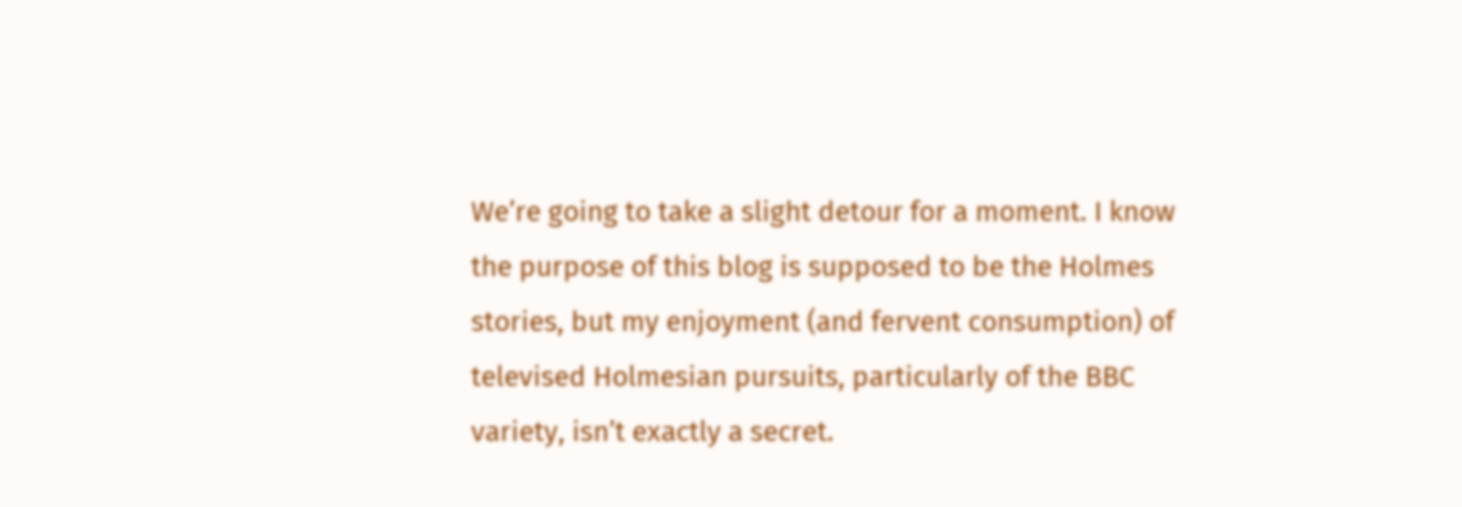We’re going to take a slight detour for a moment. I know the purpose of this blog is supposed to be the Holmes stories, but my enjoyment (and fervent consumption) of televised Holmesian pursuits, particularly of the BBC variety, isn’t exactly a secret.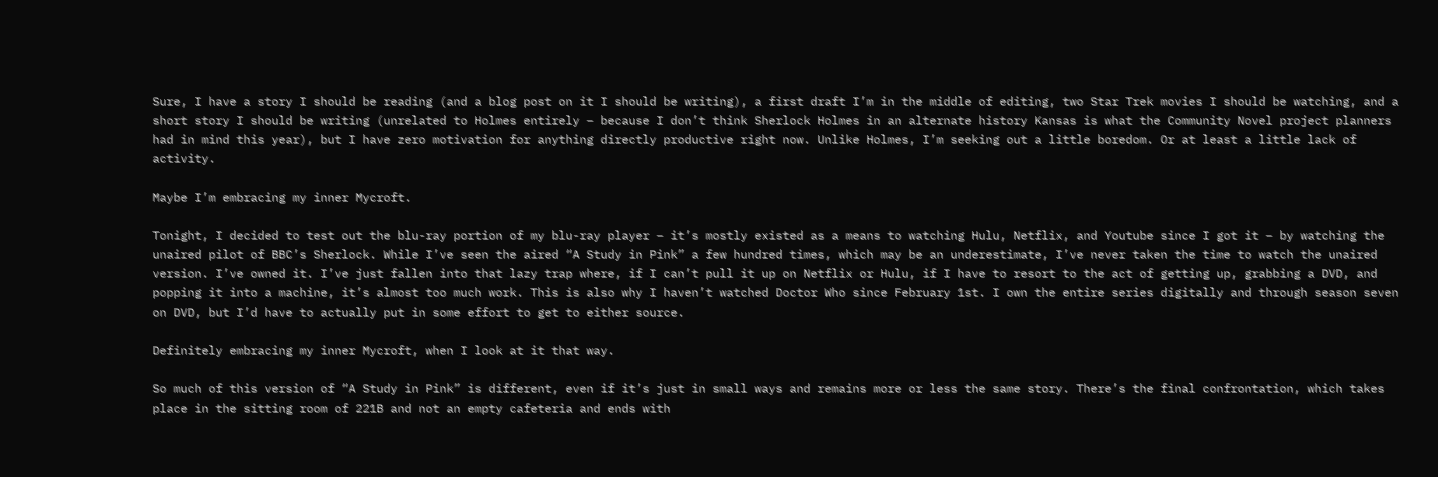Sure, I have a story I should be reading (and a blog post on it I should be writing), a first draft I’m in the middle of editing, two Star Trek movies I should be watching, and a short story I should be writing (unrelated to Holmes entirely – because I don’t think Sherlock Holmes in an alternate history Kansas is what the Community Novel project planners had in mind this year), but I have zero motivation for anything directly productive right now. Unlike Holmes, I’m seeking out a little boredom. Or at least a little lack of activity.

Maybe I’m embracing my inner Mycroft.

Tonight, I decided to test out the blu-ray portion of my blu-ray player – it’s mostly existed as a means to watching Hulu, Netflix, and Youtube since I got it – by watching the unaired pilot of BBC’s Sherlock. While I’ve seen the aired “A Study in Pink” a few hundred times, which may be an underestimate, I’ve never taken the time to watch the unaired version. I’ve owned it. I’ve just fallen into that lazy trap where, if I can’t pull it up on Netflix or Hulu, if I have to resort to the act of getting up, grabbing a DVD, and popping it into a machine, it’s almost too much work. This is also why I haven’t watched Doctor Who since February 1st. I own the entire series digitally and through season seven on DVD, but I’d have to actually put in some effort to get to either source.

Definitely embracing my inner Mycroft, when I look at it that way.

So much of this version of “A Study in Pink” is different, even if it’s just in small ways and remains more or less the same story. There’s the final confrontation, which takes place in the sitting room of 221B and not an empty cafeteria and ends with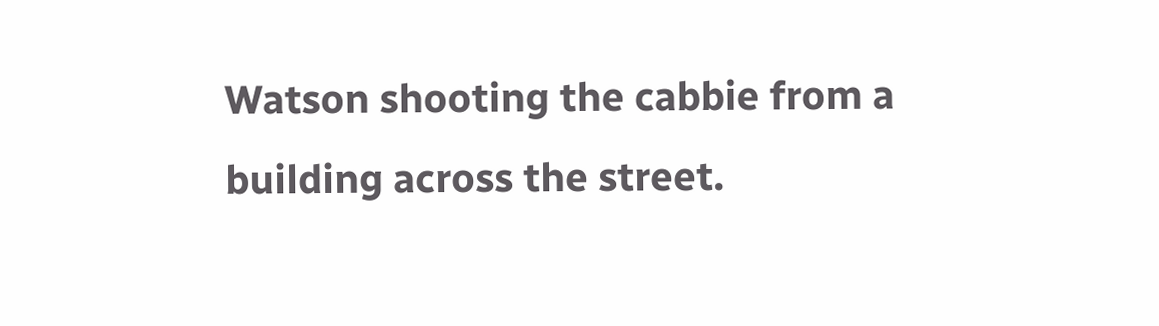Watson shooting the cabbie from a building across the street.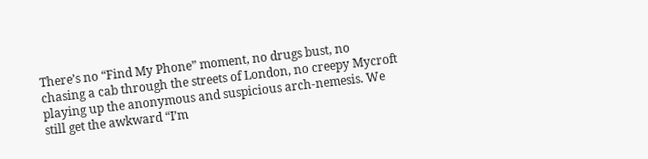There’s no “Find My Phone” moment, no drugs bust, no chasing a cab through the streets of London, no creepy Mycroft playing up the anonymous and suspicious arch-nemesis. We still get the awkward “I’m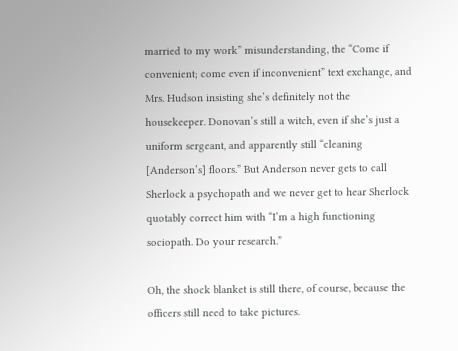married to my work” misunderstanding, the “Come if convenient; come even if inconvenient” text exchange, and Mrs. Hudson insisting she’s definitely not the housekeeper. Donovan’s still a witch, even if she’s just a uniform sergeant, and apparently still “cleaning [Anderson’s] floors.” But Anderson never gets to call Sherlock a psychopath and we never get to hear Sherlock quotably correct him with “I’m a high functioning sociopath. Do your research.”

Oh, the shock blanket is still there, of course, because the officers still need to take pictures.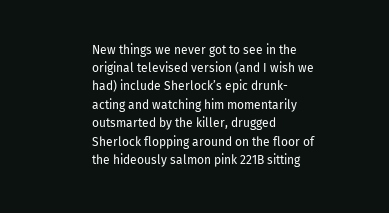New things we never got to see in the original televised version (and I wish we had) include Sherlock’s epic drunk-acting and watching him momentarily outsmarted by the killer, drugged Sherlock flopping around on the floor of the hideously salmon pink 221B sitting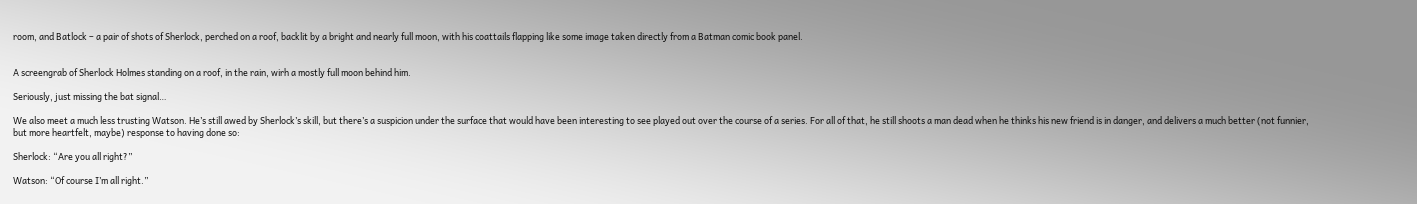room, and Batlock – a pair of shots of Sherlock, perched on a roof, backlit by a bright and nearly full moon, with his coattails flapping like some image taken directly from a Batman comic book panel.


A screengrab of Sherlock Holmes standing on a roof, in the rain, wirh a mostly full moon behind him.

Seriously, just missing the bat signal…

We also meet a much less trusting Watson. He’s still awed by Sherlock’s skill, but there’s a suspicion under the surface that would have been interesting to see played out over the course of a series. For all of that, he still shoots a man dead when he thinks his new friend is in danger, and delivers a much better (not funnier, but more heartfelt, maybe) response to having done so:

Sherlock: “Are you all right?”

Watson: “Of course I’m all right.”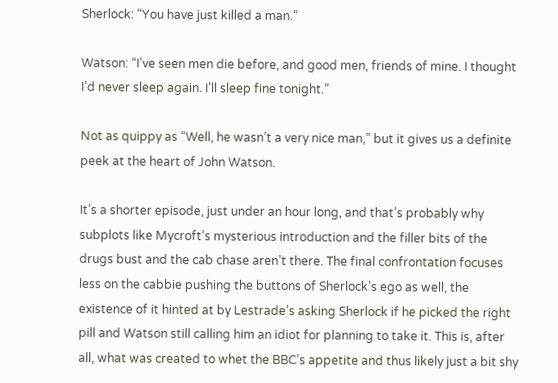Sherlock: “You have just killed a man.”

Watson: “I’ve seen men die before, and good men, friends of mine. I thought I’d never sleep again. I’ll sleep fine tonight.”

Not as quippy as “Well, he wasn’t a very nice man,” but it gives us a definite peek at the heart of John Watson.

It’s a shorter episode, just under an hour long, and that’s probably why subplots like Mycroft’s mysterious introduction and the filler bits of the drugs bust and the cab chase aren’t there. The final confrontation focuses less on the cabbie pushing the buttons of Sherlock’s ego as well, the existence of it hinted at by Lestrade’s asking Sherlock if he picked the right pill and Watson still calling him an idiot for planning to take it. This is, after all, what was created to whet the BBC’s appetite and thus likely just a bit shy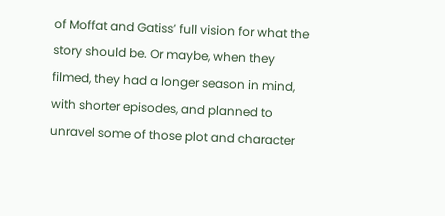of Moffat and Gatiss’ full vision for what the story should be. Or maybe, when they filmed, they had a longer season in mind, with shorter episodes, and planned to unravel some of those plot and character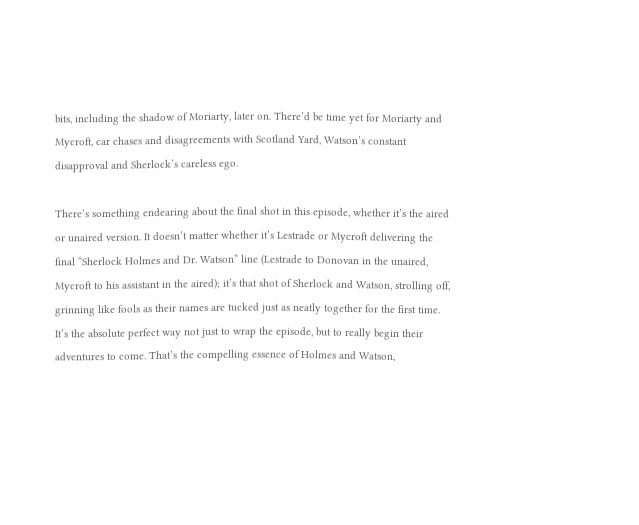bits, including the shadow of Moriarty, later on. There’d be time yet for Moriarty and Mycroft, car chases and disagreements with Scotland Yard, Watson’s constant disapproval and Sherlock’s careless ego.

There’s something endearing about the final shot in this episode, whether it’s the aired or unaired version. It doesn’t matter whether it’s Lestrade or Mycroft delivering the final “Sherlock Holmes and Dr. Watson” line (Lestrade to Donovan in the unaired, Mycroft to his assistant in the aired); it’s that shot of Sherlock and Watson, strolling off, grinning like fools as their names are tucked just as neatly together for the first time. It’s the absolute perfect way not just to wrap the episode, but to really begin their adventures to come. That’s the compelling essence of Holmes and Watson,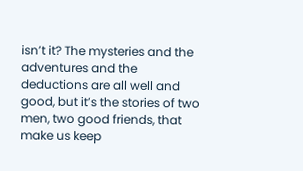isn’t it? The mysteries and the adventures and the deductions are all well and good, but it’s the stories of two men, two good friends, that make us keep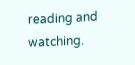reading and watching.